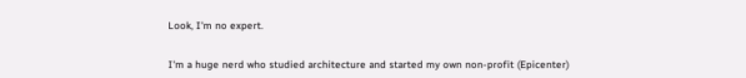Look, I'm no expert.


I'm a huge nerd who studied architecture and started my own non-profit (Epicenter)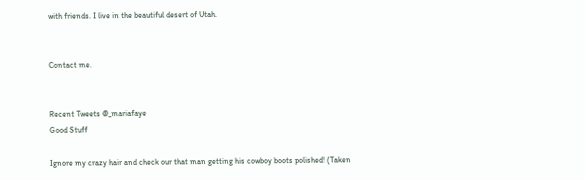with friends. I live in the beautiful desert of Utah.


Contact me.


Recent Tweets @_mariafaye
Good Stuff

Ignore my crazy hair and check our that man getting his cowboy boots polished! (Taken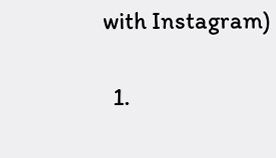with Instagram)

  1.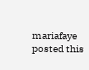mariafaye posted this